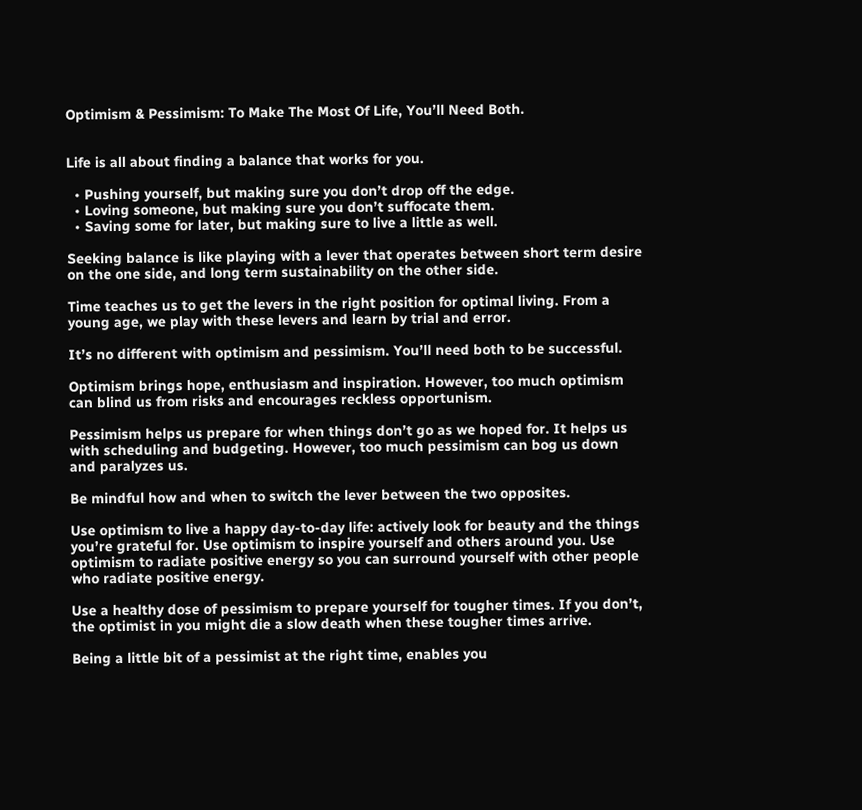Optimism & Pessimism: To Make The Most Of Life, You’ll Need Both.


Life is all about finding a balance that works for you.

  • Pushing yourself, but making sure you don’t drop off the edge.
  • Loving someone, but making sure you don’t suffocate them.
  • Saving some for later, but making sure to live a little as well.

Seeking balance is like playing with a lever that operates between short term desire on the one side, and long term sustainability on the other side.

Time teaches us to get the levers in the right position for optimal living. From a young age, we play with these levers and learn by trial and error.

It’s no different with optimism and pessimism. You’ll need both to be successful.

Optimism brings hope, enthusiasm and inspiration. However, too much optimism can blind us from risks and encourages reckless opportunism.

Pessimism helps us prepare for when things don’t go as we hoped for. It helps us with scheduling and budgeting. However, too much pessimism can bog us down and paralyzes us.

Be mindful how and when to switch the lever between the two opposites.

Use optimism to live a happy day-to-day life: actively look for beauty and the things you’re grateful for. Use optimism to inspire yourself and others around you. Use optimism to radiate positive energy so you can surround yourself with other people who radiate positive energy.

Use a healthy dose of pessimism to prepare yourself for tougher times. If you don’t, the optimist in you might die a slow death when these tougher times arrive.

Being a little bit of a pessimist at the right time, enables you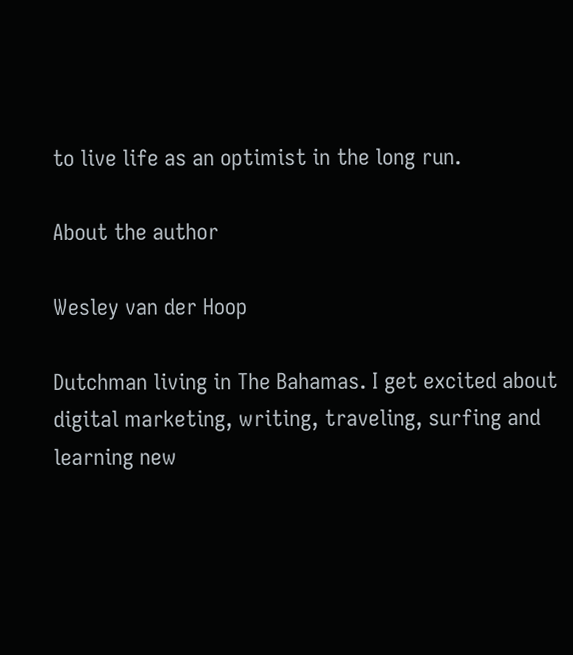to live life as an optimist in the long run.

About the author

Wesley van der Hoop

Dutchman living in The Bahamas. I get excited about digital marketing, writing, traveling, surfing and learning new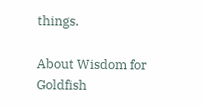things.

About Wisdom for Goldfish